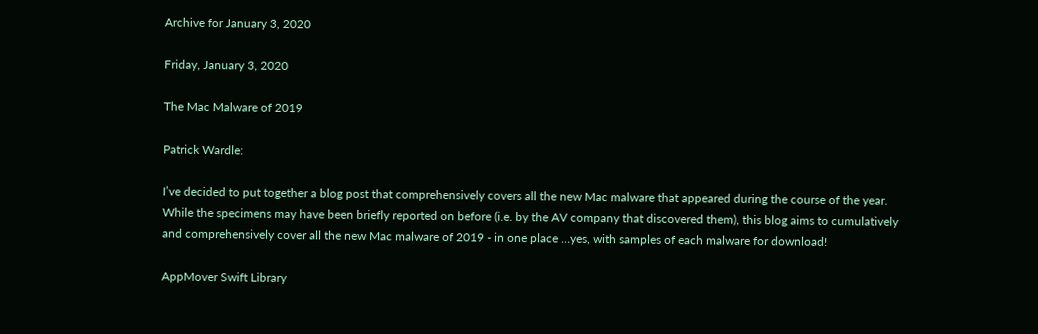Archive for January 3, 2020

Friday, January 3, 2020

The Mac Malware of 2019

Patrick Wardle:

I’ve decided to put together a blog post that comprehensively covers all the new Mac malware that appeared during the course of the year. While the specimens may have been briefly reported on before (i.e. by the AV company that discovered them), this blog aims to cumulatively and comprehensively cover all the new Mac malware of 2019 - in one place …yes, with samples of each malware for download!

AppMover Swift Library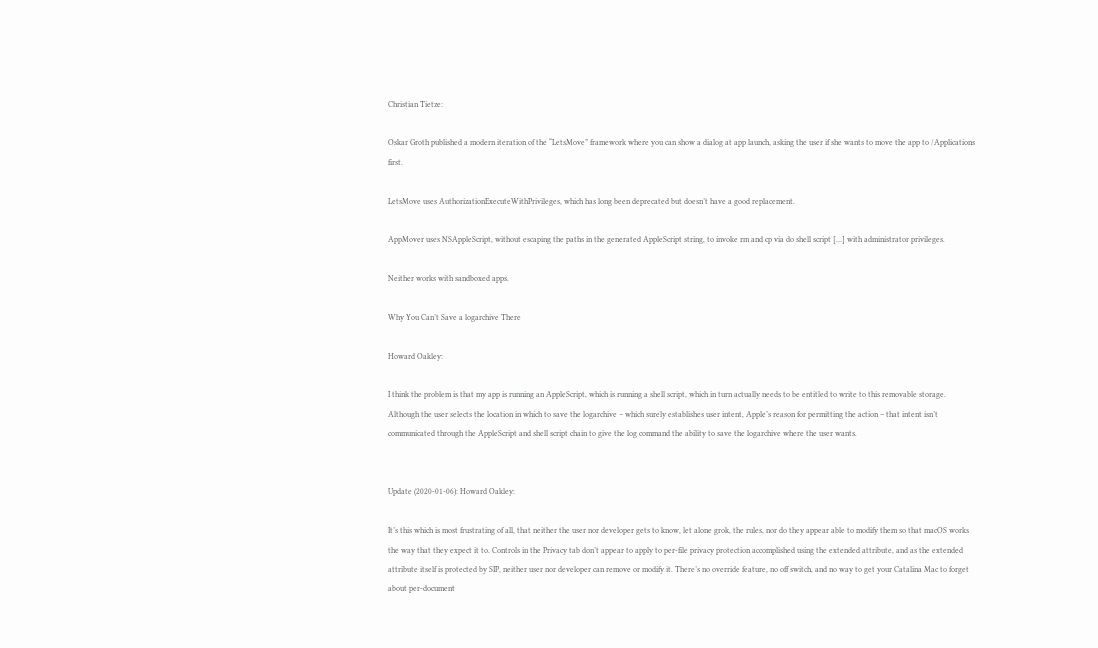Christian Tietze:

Oskar Groth published a modern iteration of the “LetsMove” framework where you can show a dialog at app launch, asking the user if she wants to move the app to /Applications first.

LetsMove uses AuthorizationExecuteWithPrivileges, which has long been deprecated but doesn’t have a good replacement.

AppMover uses NSAppleScript, without escaping the paths in the generated AppleScript string, to invoke rm and cp via do shell script […] with administrator privileges.

Neither works with sandboxed apps.

Why You Can’t Save a logarchive There

Howard Oakley:

I think the problem is that my app is running an AppleScript, which is running a shell script, which in turn actually needs to be entitled to write to this removable storage. Although the user selects the location in which to save the logarchive – which surely establishes user intent, Apple’s reason for permitting the action – that intent isn’t communicated through the AppleScript and shell script chain to give the log command the ability to save the logarchive where the user wants.


Update (2020-01-06): Howard Oakley:

It’s this which is most frustrating of all, that neither the user nor developer gets to know, let alone grok, the rules, nor do they appear able to modify them so that macOS works the way that they expect it to. Controls in the Privacy tab don’t appear to apply to per-file privacy protection accomplished using the extended attribute, and as the extended attribute itself is protected by SIP, neither user nor developer can remove or modify it. There’s no override feature, no off switch, and no way to get your Catalina Mac to forget about per-document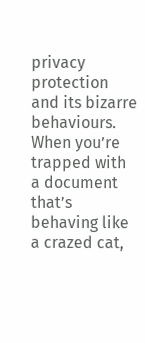privacy protection and its bizarre behaviours. When you’re trapped with a document that’s behaving like a crazed cat,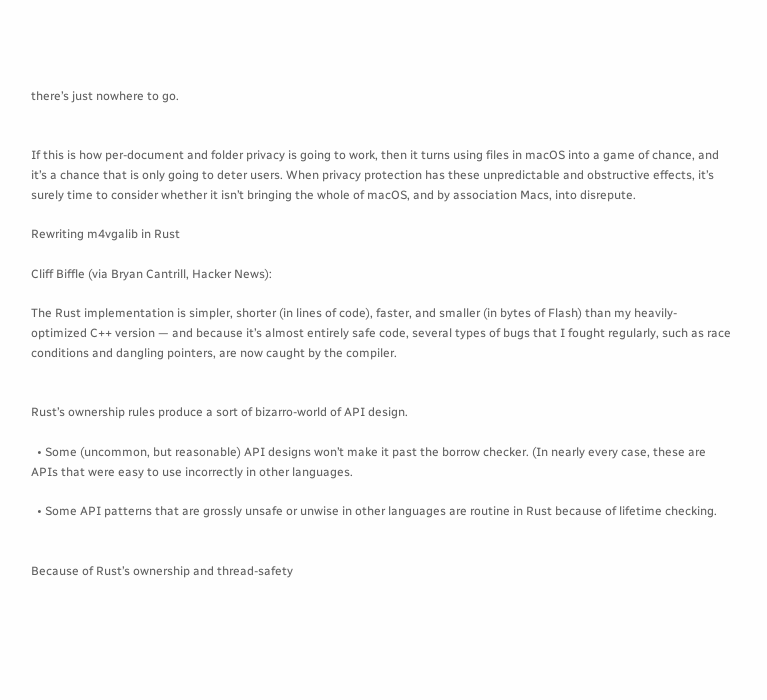there’s just nowhere to go.


If this is how per-document and folder privacy is going to work, then it turns using files in macOS into a game of chance, and it’s a chance that is only going to deter users. When privacy protection has these unpredictable and obstructive effects, it’s surely time to consider whether it isn’t bringing the whole of macOS, and by association Macs, into disrepute.

Rewriting m4vgalib in Rust

Cliff Biffle (via Bryan Cantrill, Hacker News):

The Rust implementation is simpler, shorter (in lines of code), faster, and smaller (in bytes of Flash) than my heavily-optimized C++ version — and because it’s almost entirely safe code, several types of bugs that I fought regularly, such as race conditions and dangling pointers, are now caught by the compiler.


Rust’s ownership rules produce a sort of bizarro-world of API design.

  • Some (uncommon, but reasonable) API designs won’t make it past the borrow checker. (In nearly every case, these are APIs that were easy to use incorrectly in other languages.

  • Some API patterns that are grossly unsafe or unwise in other languages are routine in Rust because of lifetime checking.


Because of Rust’s ownership and thread-safety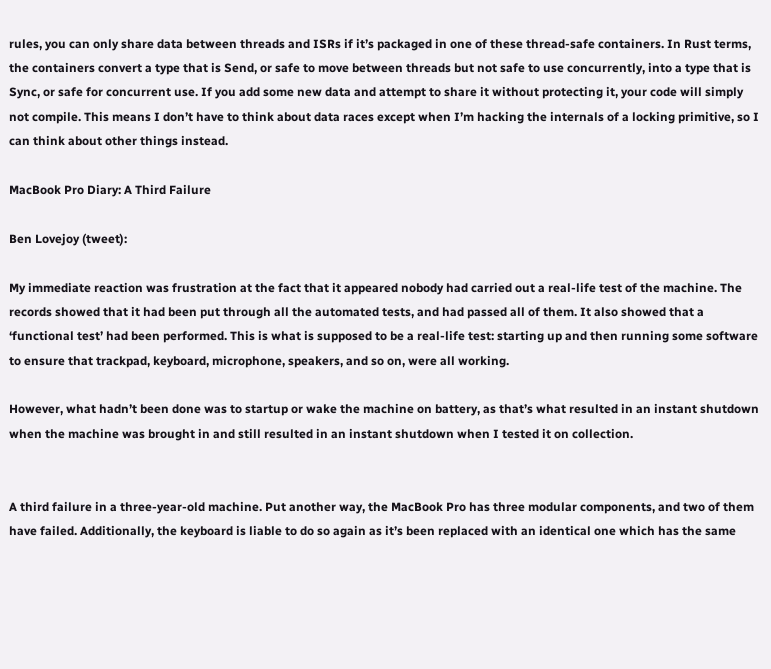rules, you can only share data between threads and ISRs if it’s packaged in one of these thread-safe containers. In Rust terms, the containers convert a type that is Send, or safe to move between threads but not safe to use concurrently, into a type that is Sync, or safe for concurrent use. If you add some new data and attempt to share it without protecting it, your code will simply not compile. This means I don’t have to think about data races except when I’m hacking the internals of a locking primitive, so I can think about other things instead.

MacBook Pro Diary: A Third Failure

Ben Lovejoy (tweet):

My immediate reaction was frustration at the fact that it appeared nobody had carried out a real-life test of the machine. The records showed that it had been put through all the automated tests, and had passed all of them. It also showed that a ‘functional test’ had been performed. This is what is supposed to be a real-life test: starting up and then running some software to ensure that trackpad, keyboard, microphone, speakers, and so on, were all working.

However, what hadn’t been done was to startup or wake the machine on battery, as that’s what resulted in an instant shutdown when the machine was brought in and still resulted in an instant shutdown when I tested it on collection.


A third failure in a three-year-old machine. Put another way, the MacBook Pro has three modular components, and two of them have failed. Additionally, the keyboard is liable to do so again as it’s been replaced with an identical one which has the same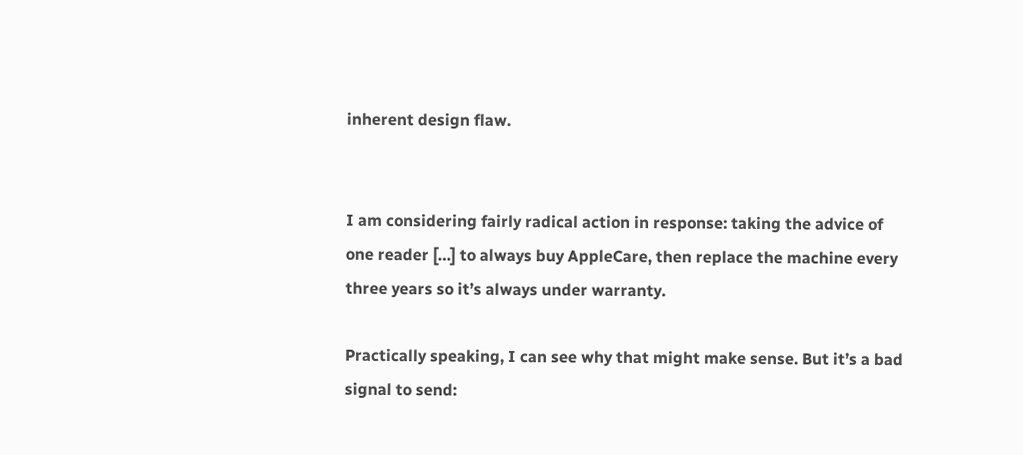inherent design flaw.


I am considering fairly radical action in response: taking the advice of one reader […] to always buy AppleCare, then replace the machine every three years so it’s always under warranty.

Practically speaking, I can see why that might make sense. But it’s a bad signal to send: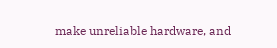make unreliable hardware, and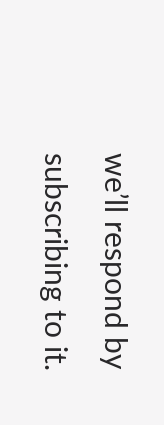we’ll respond by subscribing to it.